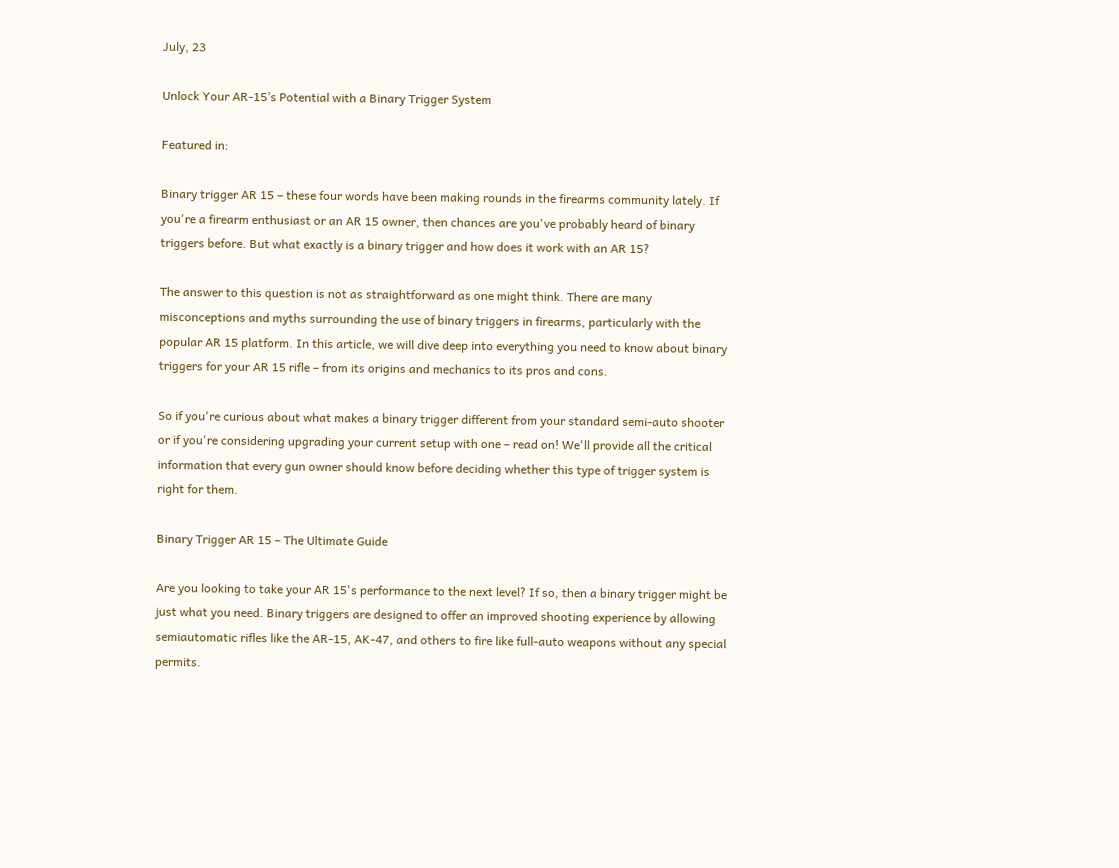July, 23

Unlock Your AR-15’s Potential with a Binary Trigger System

Featured in:

Binary trigger AR 15 – these four words have been making rounds in the firearms community lately. If you're a firearm enthusiast or an AR 15 owner, then chances are you've probably heard of binary triggers before. But what exactly is a binary trigger and how does it work with an AR 15?

The answer to this question is not as straightforward as one might think. There are many misconceptions and myths surrounding the use of binary triggers in firearms, particularly with the popular AR 15 platform. In this article, we will dive deep into everything you need to know about binary triggers for your AR 15 rifle – from its origins and mechanics to its pros and cons.

So if you're curious about what makes a binary trigger different from your standard semi-auto shooter or if you're considering upgrading your current setup with one – read on! We'll provide all the critical information that every gun owner should know before deciding whether this type of trigger system is right for them.

Binary Trigger AR 15 – The Ultimate Guide

Are you looking to take your AR 15's performance to the next level? If so, then a binary trigger might be just what you need. Binary triggers are designed to offer an improved shooting experience by allowing semiautomatic rifles like the AR-15, AK-47, and others to fire like full-auto weapons without any special permits.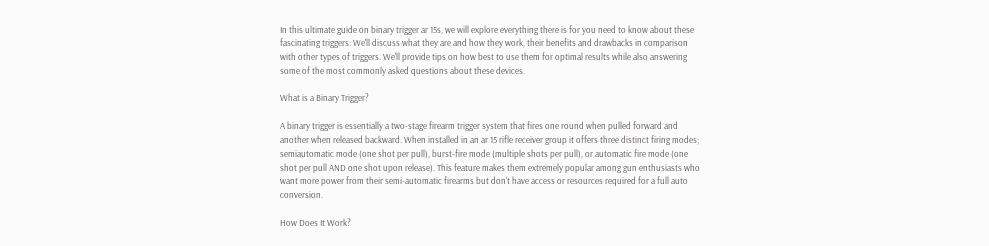In this ultimate guide on binary trigger ar 15s, we will explore everything there is for you need to know about these fascinating triggers. We'll discuss what they are and how they work, their benefits and drawbacks in comparison with other types of triggers. We'll provide tips on how best to use them for optimal results while also answering some of the most commonly asked questions about these devices.

What is a Binary Trigger?

A binary trigger is essentially a two-stage firearm trigger system that fires one round when pulled forward and another when released backward. When installed in an ar 15 rifle receiver group it offers three distinct firing modes; semiautomatic mode (one shot per pull), burst-fire mode (multiple shots per pull), or automatic fire mode (one shot per pull AND one shot upon release). This feature makes them extremely popular among gun enthusiasts who want more power from their semi-automatic firearms but don't have access or resources required for a full auto conversion.

How Does It Work?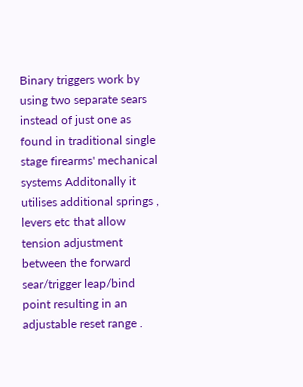Binary triggers work by using two separate sears instead of just one as found in traditional single stage firearms' mechanical systems Additonally it utilises additional springs , levers etc that allow tension adjustment between the forward sear/trigger leap/bind point resulting in an adjustable reset range .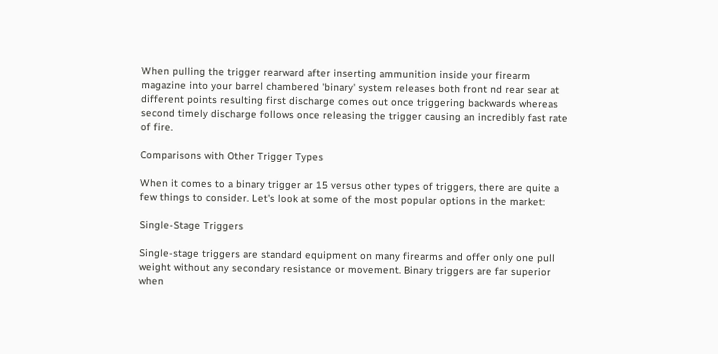When pulling the trigger rearward after inserting ammunition inside your firearm magazine into your barrel chambered 'binary' system releases both front nd rear sear at different points resulting first discharge comes out once triggering backwards whereas second timely discharge follows once releasing the trigger causing an incredibly fast rate of fire.

Comparisons with Other Trigger Types

When it comes to a binary trigger ar 15 versus other types of triggers, there are quite a few things to consider. Let's look at some of the most popular options in the market:

Single-Stage Triggers

Single-stage triggers are standard equipment on many firearms and offer only one pull weight without any secondary resistance or movement. Binary triggers are far superior when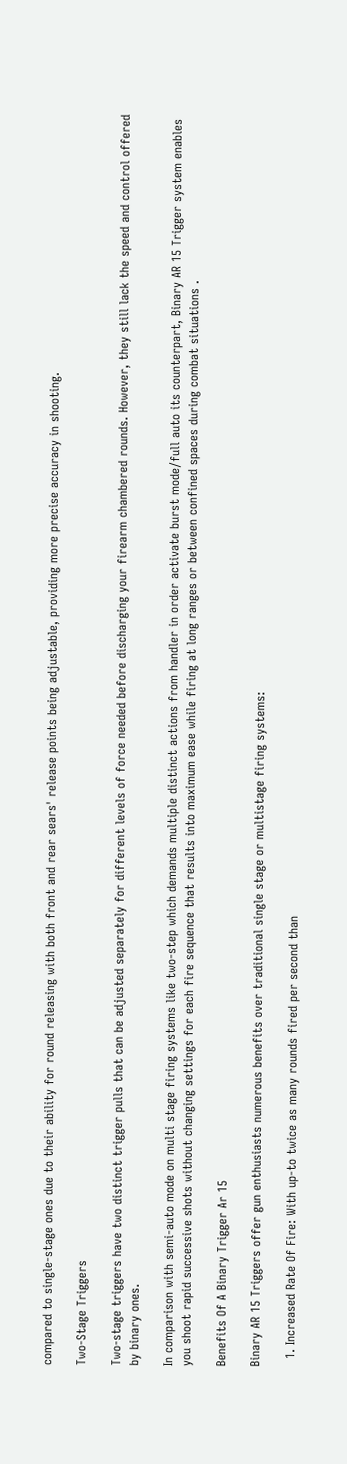compared to single-stage ones due to their ability for round releasing with both front and rear sears' release points being adjustable, providing more precise accuracy in shooting.

Two-Stage Triggers

Two-stage triggers have two distinct trigger pulls that can be adjusted separately for different levels of force needed before discharging your firearm chambered rounds. However, they still lack the speed and control offered by binary ones.

In comparison with semi-auto mode on multi stage firing systems like two-step which demands multiple distinct actions from handler in order activate burst mode/full auto its counterpart, Binary AR 15 Trigger system enables you shoot rapid successive shots without changing settings for each fire sequence that results into maximum ease while firing at long ranges or between confined spaces during combat situations .

Benefits Of A Binary Trigger Ar 15

Binary AR 15 Triggers offer gun enthusiasts numerous benefits over traditional single stage or multistage firing systems:

  1. Increased Rate Of Fire: With up-to twice as many rounds fired per second than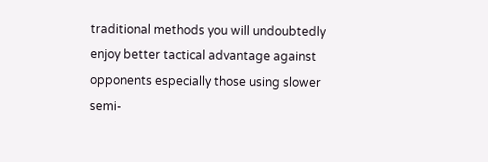traditional methods you will undoubtedly enjoy better tactical advantage against opponents especially those using slower semi-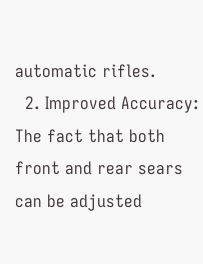automatic rifles.
  2. Improved Accuracy: The fact that both front and rear sears can be adjusted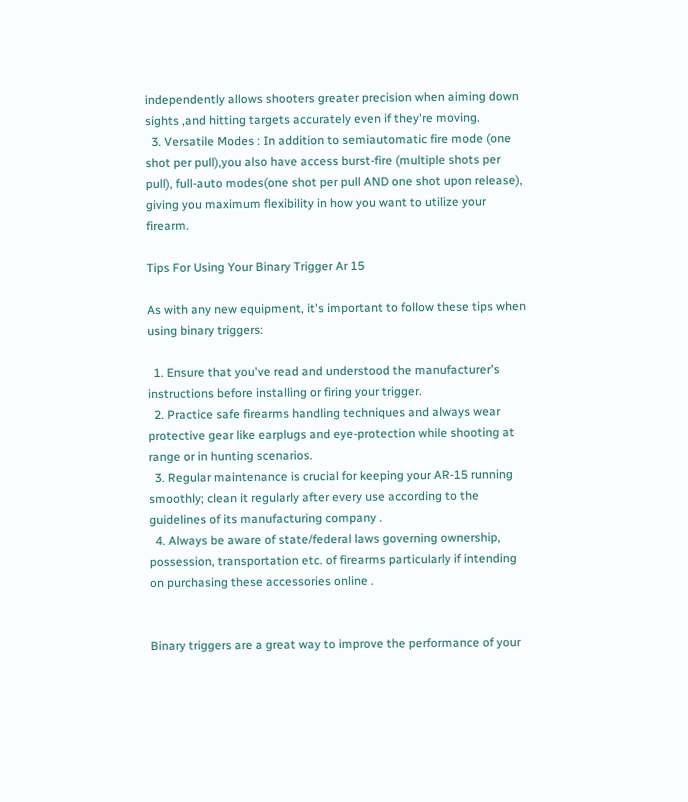independently allows shooters greater precision when aiming down sights ,and hitting targets accurately even if they're moving.
  3. Versatile Modes : In addition to semiautomatic fire mode (one shot per pull),you also have access burst-fire (multiple shots per pull), full-auto modes(one shot per pull AND one shot upon release), giving you maximum flexibility in how you want to utilize your firearm.

Tips For Using Your Binary Trigger Ar 15

As with any new equipment, it's important to follow these tips when using binary triggers:

  1. Ensure that you've read and understood the manufacturer's instructions before installing or firing your trigger.
  2. Practice safe firearms handling techniques and always wear protective gear like earplugs and eye-protection while shooting at range or in hunting scenarios.
  3. Regular maintenance is crucial for keeping your AR-15 running smoothly; clean it regularly after every use according to the guidelines of its manufacturing company .
  4. Always be aware of state/federal laws governing ownership, possession, transportation etc. of firearms particularly if intending on purchasing these accessories online .


Binary triggers are a great way to improve the performance of your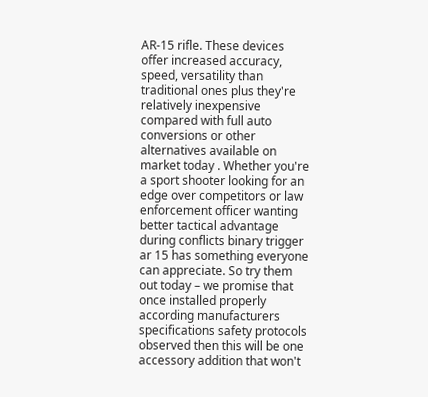AR-15 rifle. These devices offer increased accuracy, speed, versatility than traditional ones plus they're relatively inexpensive compared with full auto conversions or other alternatives available on market today . Whether you're a sport shooter looking for an edge over competitors or law enforcement officer wanting better tactical advantage during conflicts binary trigger ar 15 has something everyone can appreciate. So try them out today – we promise that once installed properly according manufacturers specifications safety protocols observed then this will be one accessory addition that won't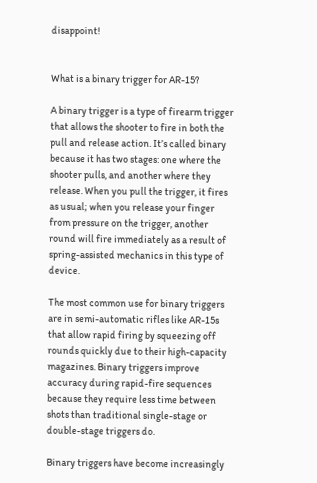disappoint!


What is a binary trigger for AR-15?

A binary trigger is a type of firearm trigger that allows the shooter to fire in both the pull and release action. It’s called binary because it has two stages: one where the shooter pulls, and another where they release. When you pull the trigger, it fires as usual; when you release your finger from pressure on the trigger, another round will fire immediately as a result of spring-assisted mechanics in this type of device.

The most common use for binary triggers are in semi-automatic rifles like AR-15s that allow rapid firing by squeezing off rounds quickly due to their high-capacity magazines. Binary triggers improve accuracy during rapid-fire sequences because they require less time between shots than traditional single-stage or double-stage triggers do.

Binary triggers have become increasingly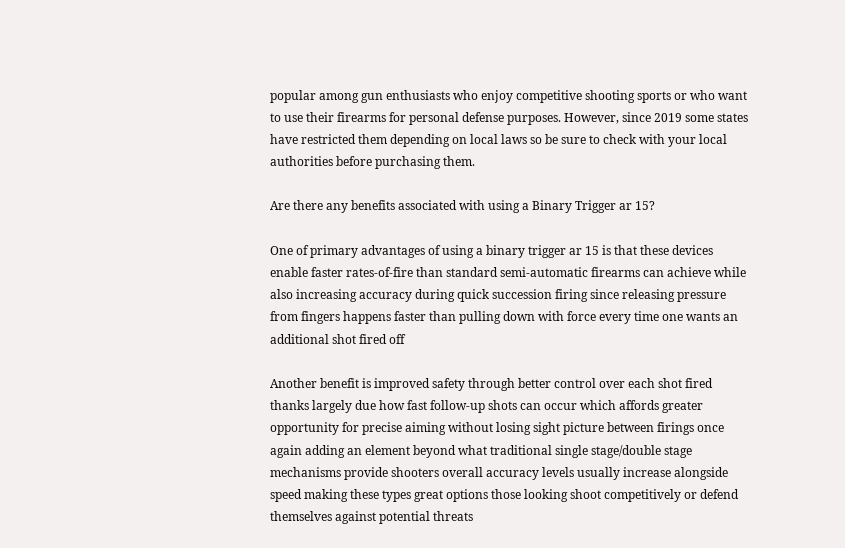popular among gun enthusiasts who enjoy competitive shooting sports or who want to use their firearms for personal defense purposes. However, since 2019 some states have restricted them depending on local laws so be sure to check with your local authorities before purchasing them.

Are there any benefits associated with using a Binary Trigger ar 15?

One of primary advantages of using a binary trigger ar 15 is that these devices enable faster rates-of-fire than standard semi-automatic firearms can achieve while also increasing accuracy during quick succession firing since releasing pressure from fingers happens faster than pulling down with force every time one wants an additional shot fired off

Another benefit is improved safety through better control over each shot fired thanks largely due how fast follow-up shots can occur which affords greater opportunity for precise aiming without losing sight picture between firings once again adding an element beyond what traditional single stage/double stage mechanisms provide shooters overall accuracy levels usually increase alongside speed making these types great options those looking shoot competitively or defend themselves against potential threats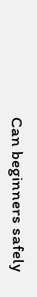Can beginners safely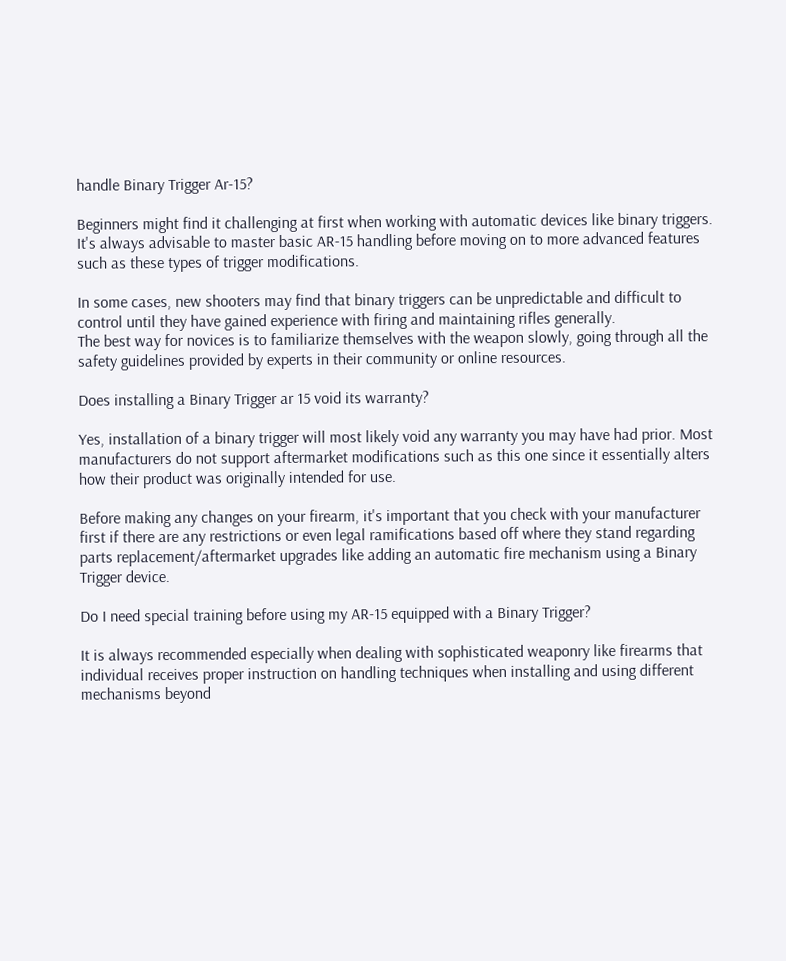handle Binary Trigger Ar-15?

Beginners might find it challenging at first when working with automatic devices like binary triggers. It's always advisable to master basic AR-15 handling before moving on to more advanced features such as these types of trigger modifications.

In some cases, new shooters may find that binary triggers can be unpredictable and difficult to control until they have gained experience with firing and maintaining rifles generally.
The best way for novices is to familiarize themselves with the weapon slowly, going through all the safety guidelines provided by experts in their community or online resources.

Does installing a Binary Trigger ar 15 void its warranty?

Yes, installation of a binary trigger will most likely void any warranty you may have had prior. Most manufacturers do not support aftermarket modifications such as this one since it essentially alters how their product was originally intended for use.

Before making any changes on your firearm, it's important that you check with your manufacturer first if there are any restrictions or even legal ramifications based off where they stand regarding parts replacement/aftermarket upgrades like adding an automatic fire mechanism using a Binary Trigger device.

Do I need special training before using my AR-15 equipped with a Binary Trigger?

It is always recommended especially when dealing with sophisticated weaponry like firearms that individual receives proper instruction on handling techniques when installing and using different mechanisms beyond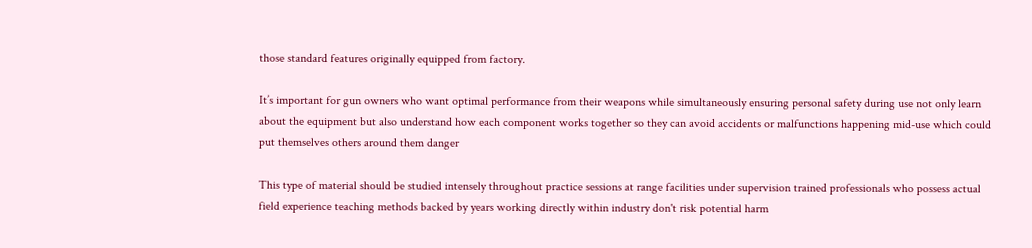those standard features originally equipped from factory.

It’s important for gun owners who want optimal performance from their weapons while simultaneously ensuring personal safety during use not only learn about the equipment but also understand how each component works together so they can avoid accidents or malfunctions happening mid-use which could put themselves others around them danger

This type of material should be studied intensely throughout practice sessions at range facilities under supervision trained professionals who possess actual field experience teaching methods backed by years working directly within industry don't risk potential harm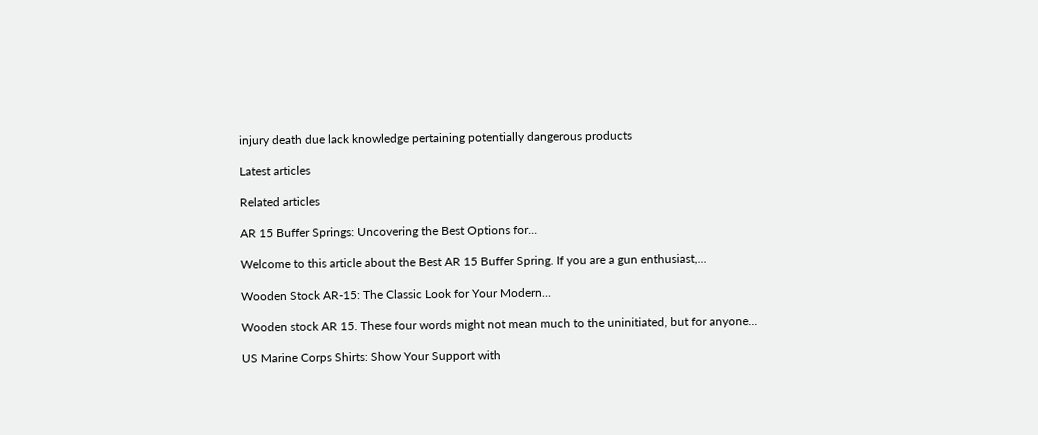injury death due lack knowledge pertaining potentially dangerous products

Latest articles

Related articles

AR 15 Buffer Springs: Uncovering the Best Options for...

Welcome to this article about the Best AR 15 Buffer Spring. If you are a gun enthusiast,...

Wooden Stock AR-15: The Classic Look for Your Modern...

Wooden stock AR 15. These four words might not mean much to the uninitiated, but for anyone...

US Marine Corps Shirts: Show Your Support with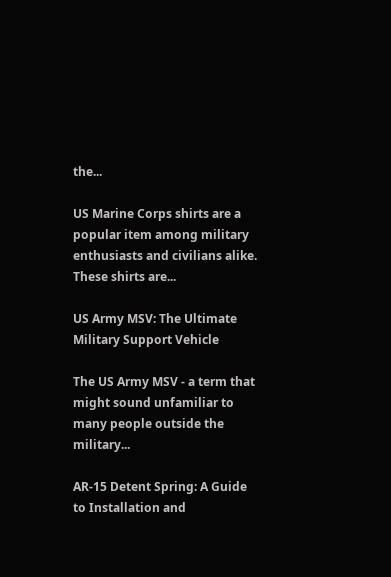the...

US Marine Corps shirts are a popular item among military enthusiasts and civilians alike. These shirts are...

US Army MSV: The Ultimate Military Support Vehicle

The US Army MSV - a term that might sound unfamiliar to many people outside the military...

AR-15 Detent Spring: A Guide to Installation and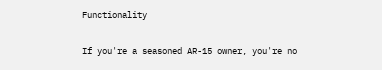Functionality

If you're a seasoned AR-15 owner, you're no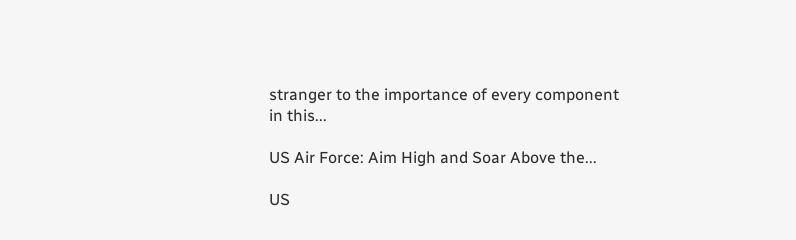stranger to the importance of every component in this...

US Air Force: Aim High and Soar Above the...

US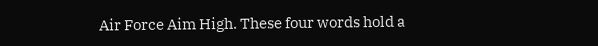Air Force Aim High. These four words hold a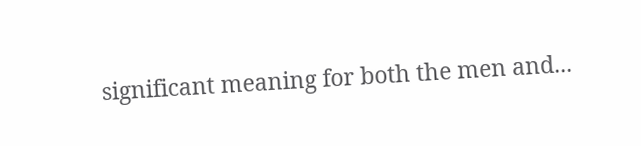significant meaning for both the men and...